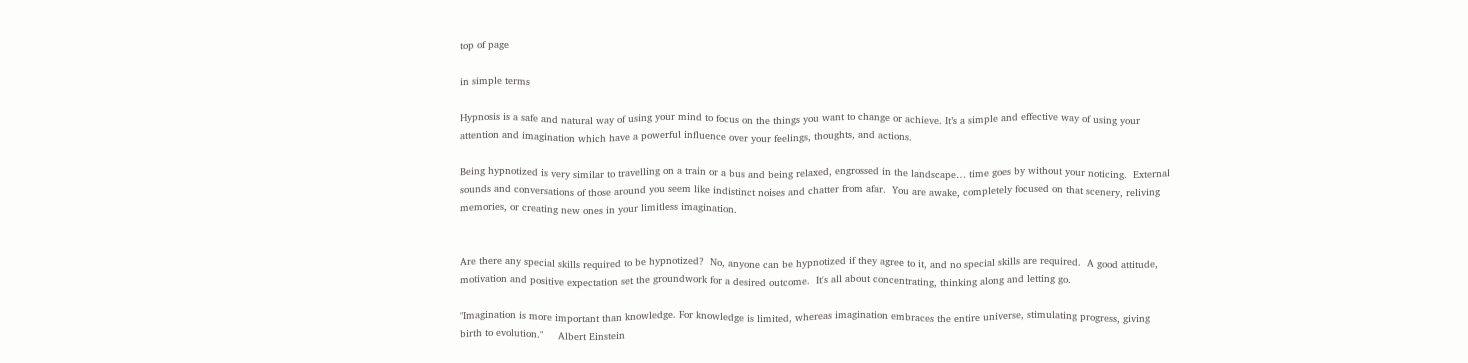top of page

in simple terms

Hypnosis is a safe and natural way of using your mind to focus on the things you want to change or achieve. It’s a simple and effective way of using your attention and imagination which have a powerful influence over your feelings, thoughts, and actions.

Being hypnotized is very similar to travelling on a train or a bus and being relaxed, engrossed in the landscape… time goes by without your noticing.  External sounds and conversations of those around you seem like indistinct noises and chatter from afar.  You are awake, completely focused on that scenery, reliving memories, or creating new ones in your limitless imagination.


Are there any special skills required to be hypnotized?  No, anyone can be hypnotized if they agree to it, and no special skills are required.  A good attitude, motivation and positive expectation set the groundwork for a desired outcome.  It's all about concentrating, thinking along and letting go.

"Imagination is more important than knowledge. For knowledge is limited, whereas imagination embraces the entire universe, stimulating progress, giving birth to evolution."     Albert Einstein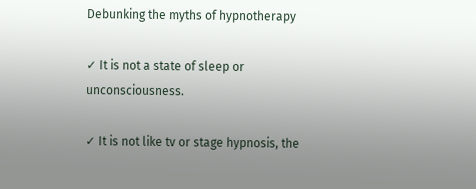Debunking the myths of hypnotherapy

✓ It is not a state of sleep or unconsciousness.

✓ It is not like tv or stage hypnosis, the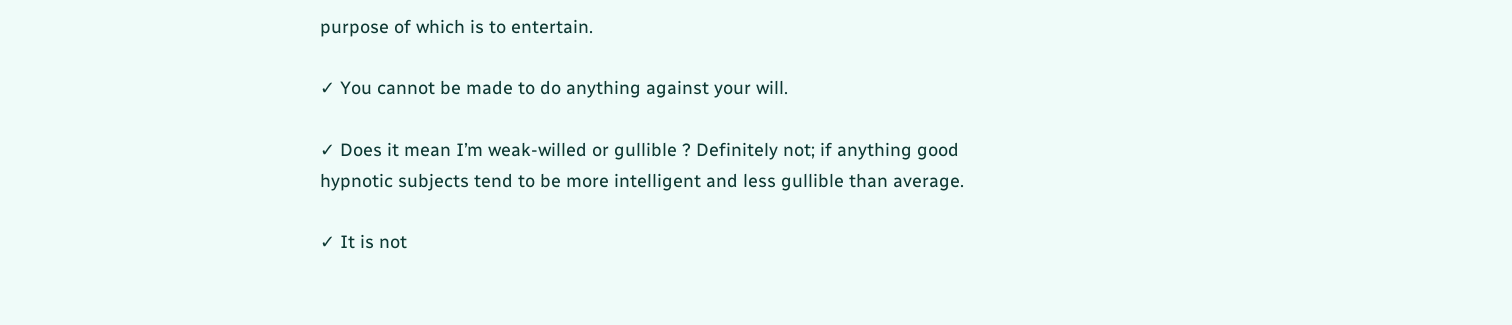purpose of which is to entertain.

✓ You cannot be made to do anything against your will.

✓ Does it mean I’m weak-willed or gullible ? Definitely not; if anything good hypnotic subjects tend to be more intelligent and less gullible than average.

✓ It is not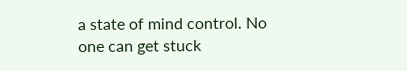a state of mind control. No one can get stuck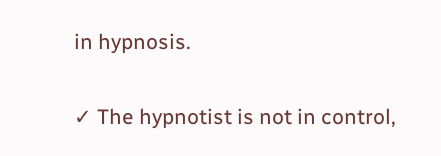in hypnosis.

✓ The hypnotist is not in control,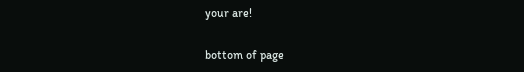your are!

bottom of page